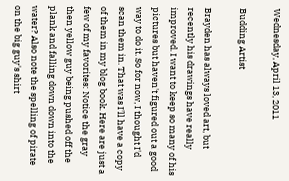Wednesday, April 13, 2011

Budding Artist

Brayden has always loved art, but recently his drawings have really improved. I want to keep so many of his pictures but haven't figured out a good way to do it. So for now, I thought I'd scan them in. That was I'll have a copy of them in my blog book. Here are just a few of my favorites: Notice the gray then yellow guy being pushed off the plank and falling down down into the water? Also note the spelling of pirate on the big guy's shirt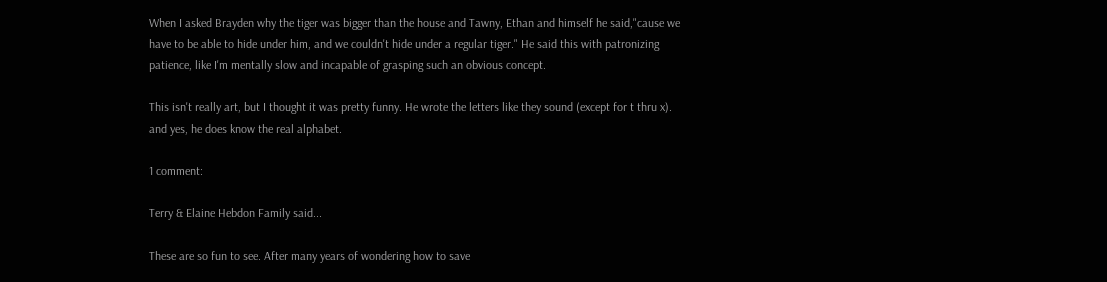When I asked Brayden why the tiger was bigger than the house and Tawny, Ethan and himself he said,"cause we have to be able to hide under him, and we couldn't hide under a regular tiger." He said this with patronizing patience, like I'm mentally slow and incapable of grasping such an obvious concept.

This isn't really art, but I thought it was pretty funny. He wrote the letters like they sound (except for t thru x). and yes, he does know the real alphabet.

1 comment:

Terry & Elaine Hebdon Family said...

These are so fun to see. After many years of wondering how to save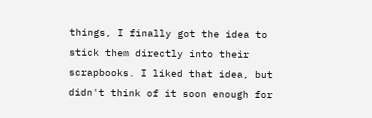things, I finally got the idea to stick them directly into their scrapbooks. I liked that idea, but didn't think of it soon enough for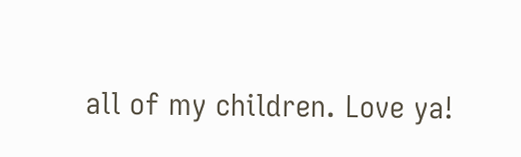all of my children. Love ya!